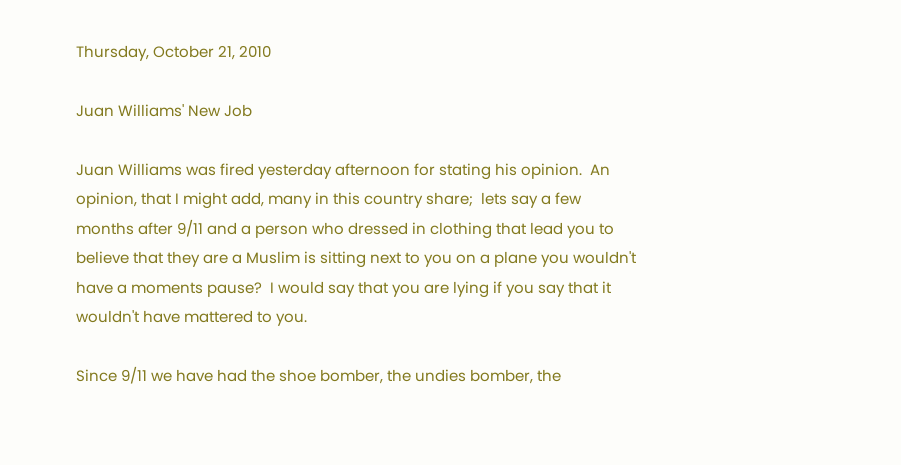Thursday, October 21, 2010

Juan Williams' New Job

Juan Williams was fired yesterday afternoon for stating his opinion.  An opinion, that I might add, many in this country share;  lets say a few months after 9/11 and a person who dressed in clothing that lead you to believe that they are a Muslim is sitting next to you on a plane you wouldn't have a moments pause?  I would say that you are lying if you say that it wouldn't have mattered to you.

Since 9/11 we have had the shoe bomber, the undies bomber, the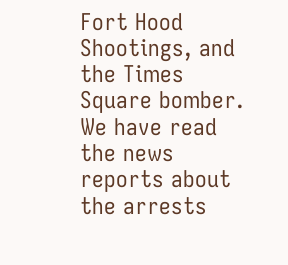Fort Hood Shootings, and the Times Square bomber.  We have read the news reports about the arrests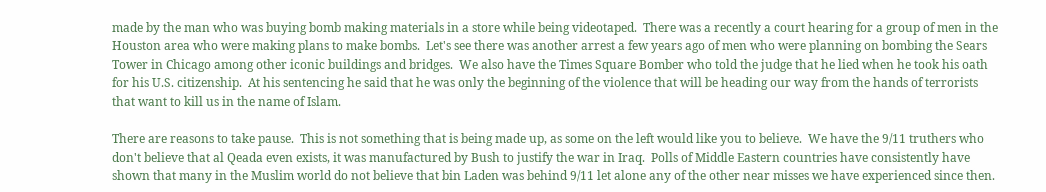made by the man who was buying bomb making materials in a store while being videotaped.  There was a recently a court hearing for a group of men in the Houston area who were making plans to make bombs.  Let's see there was another arrest a few years ago of men who were planning on bombing the Sears Tower in Chicago among other iconic buildings and bridges.  We also have the Times Square Bomber who told the judge that he lied when he took his oath for his U.S. citizenship.  At his sentencing he said that he was only the beginning of the violence that will be heading our way from the hands of terrorists that want to kill us in the name of Islam.

There are reasons to take pause.  This is not something that is being made up, as some on the left would like you to believe.  We have the 9/11 truthers who don't believe that al Qeada even exists, it was manufactured by Bush to justify the war in Iraq.  Polls of Middle Eastern countries have consistently have shown that many in the Muslim world do not believe that bin Laden was behind 9/11 let alone any of the other near misses we have experienced since then.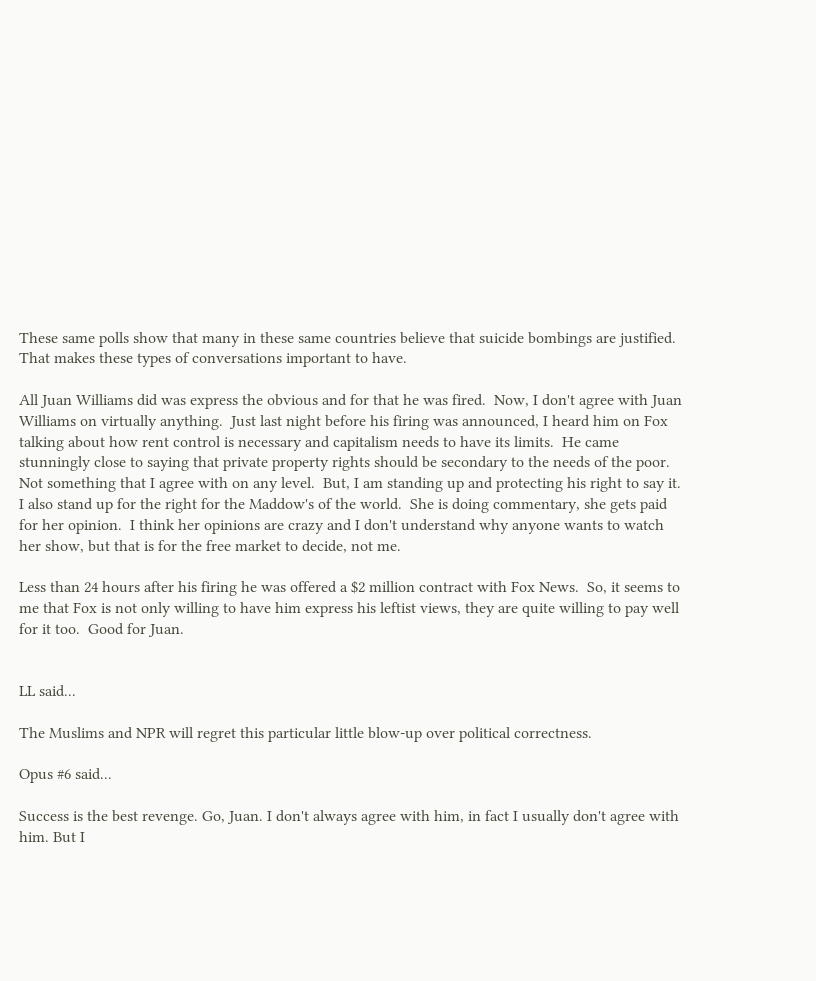These same polls show that many in these same countries believe that suicide bombings are justified.  That makes these types of conversations important to have.

All Juan Williams did was express the obvious and for that he was fired.  Now, I don't agree with Juan Williams on virtually anything.  Just last night before his firing was announced, I heard him on Fox talking about how rent control is necessary and capitalism needs to have its limits.  He came stunningly close to saying that private property rights should be secondary to the needs of the poor.  Not something that I agree with on any level.  But, I am standing up and protecting his right to say it.  I also stand up for the right for the Maddow's of the world.  She is doing commentary, she gets paid for her opinion.  I think her opinions are crazy and I don't understand why anyone wants to watch her show, but that is for the free market to decide, not me.

Less than 24 hours after his firing he was offered a $2 million contract with Fox News.  So, it seems to me that Fox is not only willing to have him express his leftist views, they are quite willing to pay well for it too.  Good for Juan.


LL said...

The Muslims and NPR will regret this particular little blow-up over political correctness.

Opus #6 said...

Success is the best revenge. Go, Juan. I don't always agree with him, in fact I usually don't agree with him. But I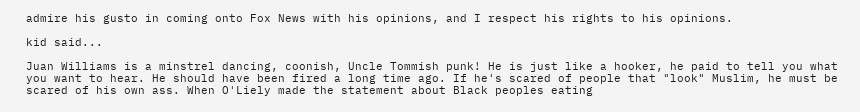admire his gusto in coming onto Fox News with his opinions, and I respect his rights to his opinions.

kid said...

Juan Williams is a minstrel dancing, coonish, Uncle Tommish punk! He is just like a hooker, he paid to tell you what you want to hear. He should have been fired a long time ago. If he's scared of people that "look" Muslim, he must be scared of his own ass. When O'Liely made the statement about Black peoples eating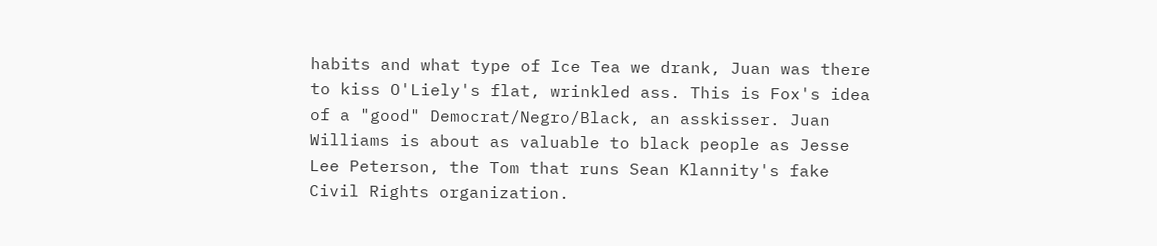habits and what type of Ice Tea we drank, Juan was there to kiss O'Liely's flat, wrinkled ass. This is Fox's idea of a "good" Democrat/Negro/Black, an asskisser. Juan Williams is about as valuable to black people as Jesse Lee Peterson, the Tom that runs Sean Klannity's fake Civil Rights organization.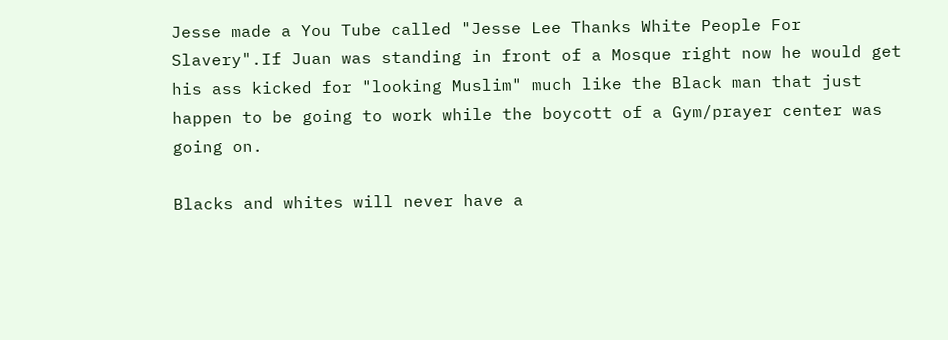Jesse made a You Tube called "Jesse Lee Thanks White People For Slavery".If Juan was standing in front of a Mosque right now he would get his ass kicked for "looking Muslim" much like the Black man that just happen to be going to work while the boycott of a Gym/prayer center was going on.

Blacks and whites will never have a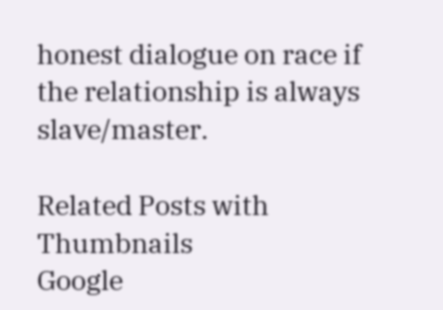honest dialogue on race if the relationship is always slave/master.

Related Posts with Thumbnails
Google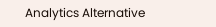Analytics Alternative